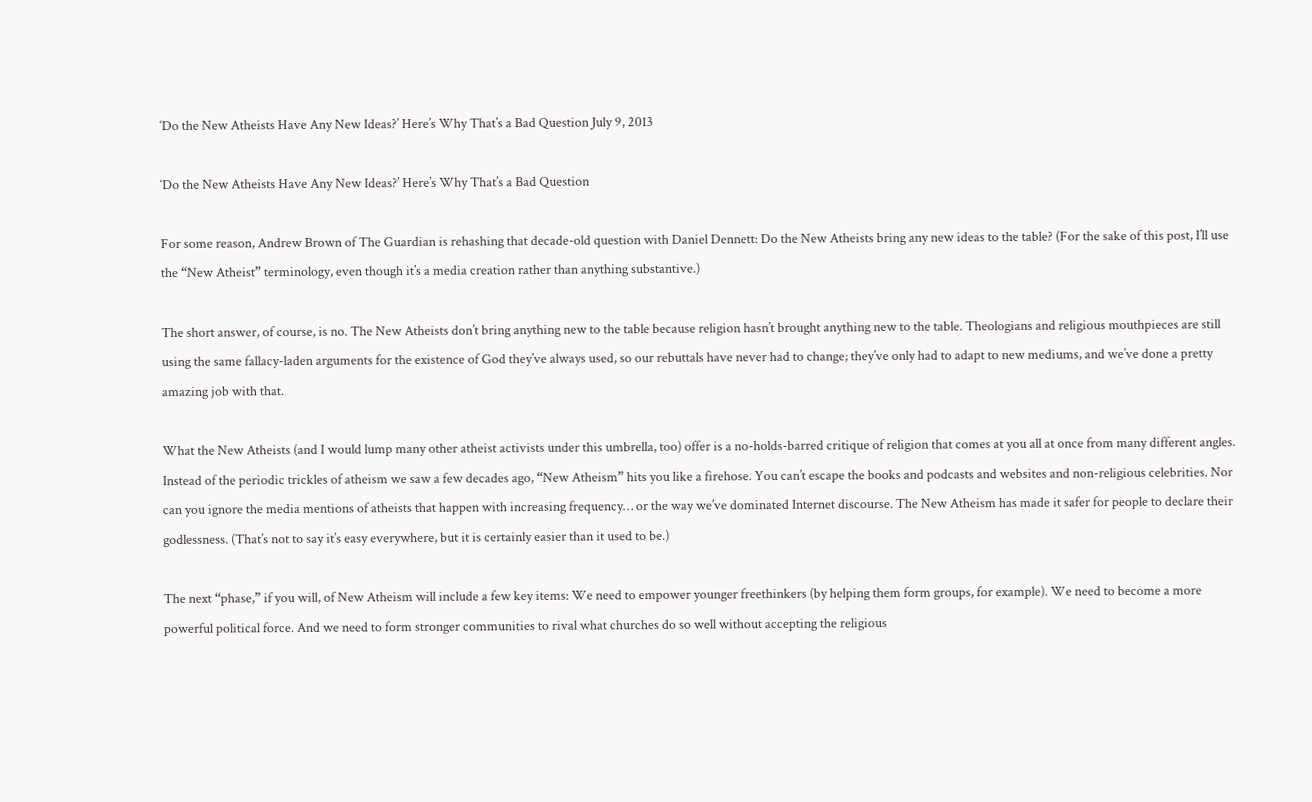‘Do the New Atheists Have Any New Ideas?’ Here’s Why That’s a Bad Question July 9, 2013

‘Do the New Atheists Have Any New Ideas?’ Here’s Why That’s a Bad Question

For some reason, Andrew Brown of The Guardian is rehashing that decade-old question with Daniel Dennett: Do the New Atheists bring any new ideas to the table? (For the sake of this post, I’ll use the “New Atheist” terminology, even though it’s a media creation rather than anything substantive.)

The short answer, of course, is no. The New Atheists don’t bring anything new to the table because religion hasn’t brought anything new to the table. Theologians and religious mouthpieces are still using the same fallacy-laden arguments for the existence of God they’ve always used, so our rebuttals have never had to change; they’ve only had to adapt to new mediums, and we’ve done a pretty amazing job with that.

What the New Atheists (and I would lump many other atheist activists under this umbrella, too) offer is a no-holds-barred critique of religion that comes at you all at once from many different angles. Instead of the periodic trickles of atheism we saw a few decades ago, “New Atheism” hits you like a firehose. You can’t escape the books and podcasts and websites and non-religious celebrities. Nor can you ignore the media mentions of atheists that happen with increasing frequency… or the way we’ve dominated Internet discourse. The New Atheism has made it safer for people to declare their godlessness. (That’s not to say it’s easy everywhere, but it is certainly easier than it used to be.)

The next “phase,” if you will, of New Atheism will include a few key items: We need to empower younger freethinkers (by helping them form groups, for example). We need to become a more powerful political force. And we need to form stronger communities to rival what churches do so well without accepting the religious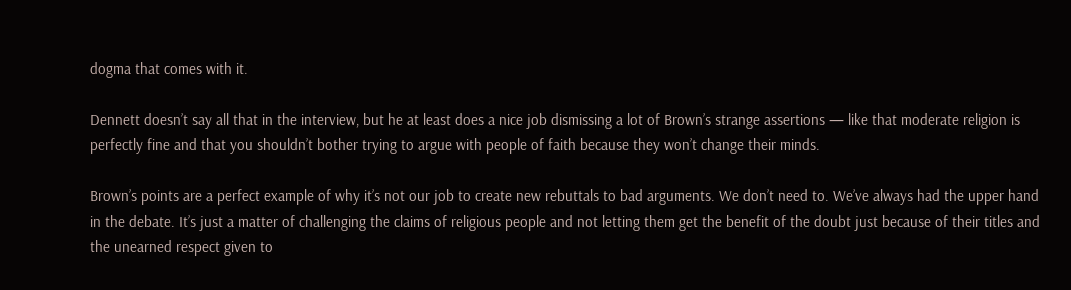dogma that comes with it.

Dennett doesn’t say all that in the interview, but he at least does a nice job dismissing a lot of Brown’s strange assertions — like that moderate religion is perfectly fine and that you shouldn’t bother trying to argue with people of faith because they won’t change their minds.

Brown’s points are a perfect example of why it’s not our job to create new rebuttals to bad arguments. We don’t need to. We’ve always had the upper hand in the debate. It’s just a matter of challenging the claims of religious people and not letting them get the benefit of the doubt just because of their titles and the unearned respect given to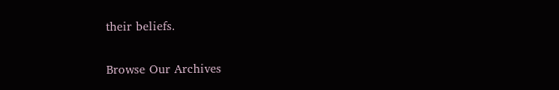their beliefs.

Browse Our Archives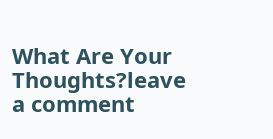What Are Your Thoughts?leave a comment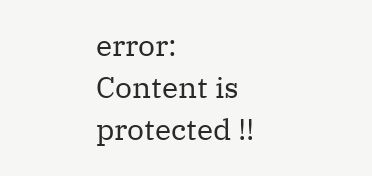error: Content is protected !!